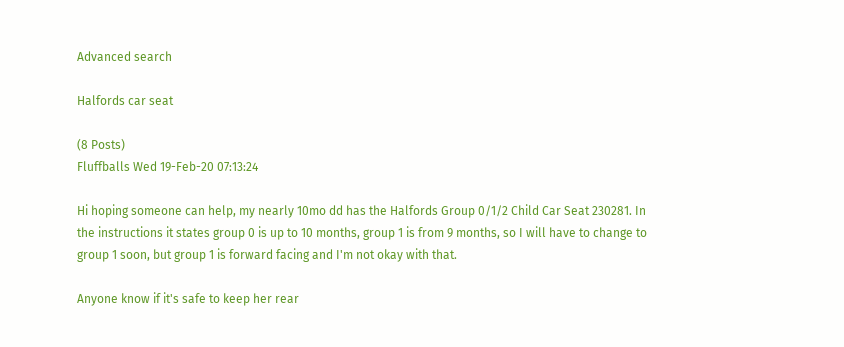Advanced search

Halfords car seat

(8 Posts)
Fluffballs Wed 19-Feb-20 07:13:24

Hi hoping someone can help, my nearly 10mo dd has the Halfords Group 0/1/2 Child Car Seat 230281. In the instructions it states group 0 is up to 10 months, group 1 is from 9 months, so I will have to change to group 1 soon, but group 1 is forward facing and I'm not okay with that.

Anyone know if it's safe to keep her rear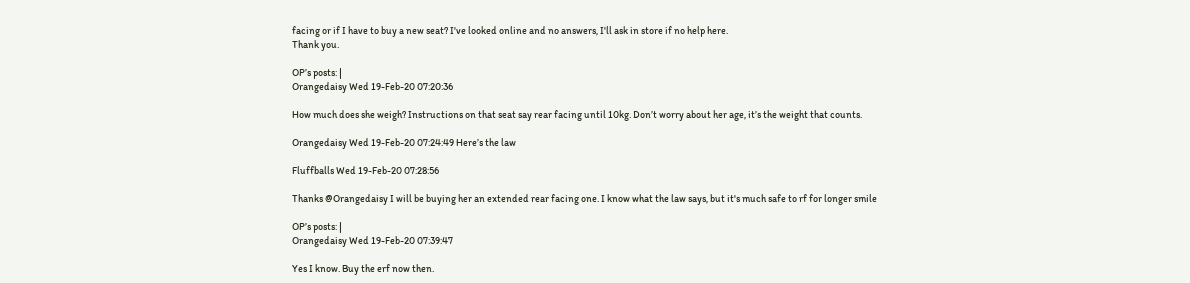facing or if I have to buy a new seat? I've looked online and no answers, I'll ask in store if no help here.
Thank you.

OP’s posts: |
Orangedaisy Wed 19-Feb-20 07:20:36

How much does she weigh? Instructions on that seat say rear facing until 10kg. Don’t worry about her age, it’s the weight that counts.

Orangedaisy Wed 19-Feb-20 07:24:49 Here’s the law

Fluffballs Wed 19-Feb-20 07:28:56

Thanks @Orangedaisy I will be buying her an extended rear facing one. I know what the law says, but it's much safe to rf for longer smile

OP’s posts: |
Orangedaisy Wed 19-Feb-20 07:39:47

Yes I know. Buy the erf now then.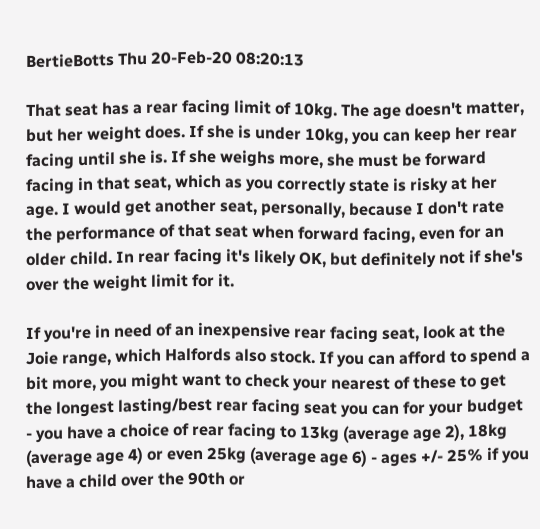BertieBotts Thu 20-Feb-20 08:20:13

That seat has a rear facing limit of 10kg. The age doesn't matter, but her weight does. If she is under 10kg, you can keep her rear facing until she is. If she weighs more, she must be forward facing in that seat, which as you correctly state is risky at her age. I would get another seat, personally, because I don't rate the performance of that seat when forward facing, even for an older child. In rear facing it's likely OK, but definitely not if she's over the weight limit for it.

If you're in need of an inexpensive rear facing seat, look at the Joie range, which Halfords also stock. If you can afford to spend a bit more, you might want to check your nearest of these to get the longest lasting/best rear facing seat you can for your budget - you have a choice of rear facing to 13kg (average age 2), 18kg (average age 4) or even 25kg (average age 6) - ages +/- 25% if you have a child over the 90th or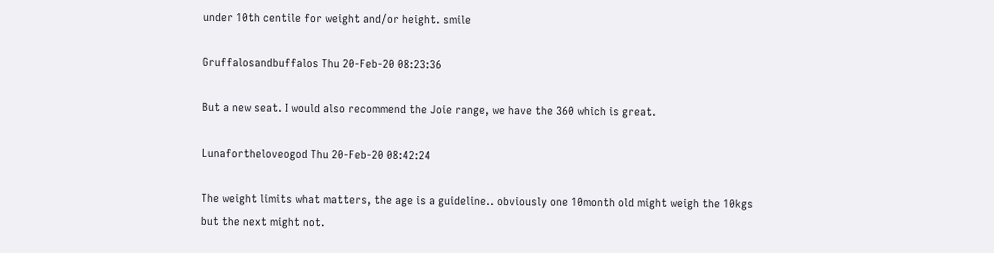under 10th centile for weight and/or height. smile

Gruffalosandbuffalos Thu 20-Feb-20 08:23:36

But a new seat. I would also recommend the Joie range, we have the 360 which is great.

Lunafortheloveogod Thu 20-Feb-20 08:42:24

The weight limits what matters, the age is a guideline.. obviously one 10month old might weigh the 10kgs but the next might not.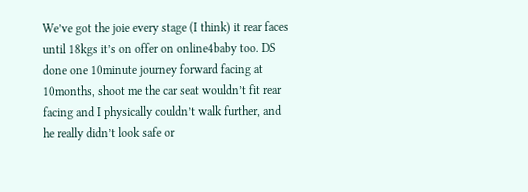We’ve got the joie every stage (I think) it rear faces until 18kgs it’s on offer on online4baby too. DS done one 10minute journey forward facing at 10months, shoot me the car seat wouldn’t fit rear facing and I physically couldn’t walk further, and he really didn’t look safe or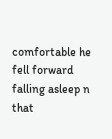comfortable he fell forward falling asleep n that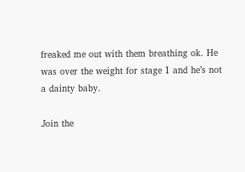freaked me out with them breathing ok. He was over the weight for stage 1 and he’s not a dainty baby.

Join the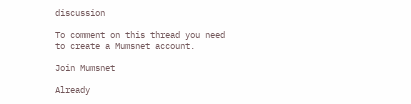discussion

To comment on this thread you need to create a Mumsnet account.

Join Mumsnet

Already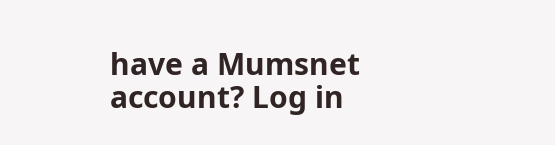have a Mumsnet account? Log in